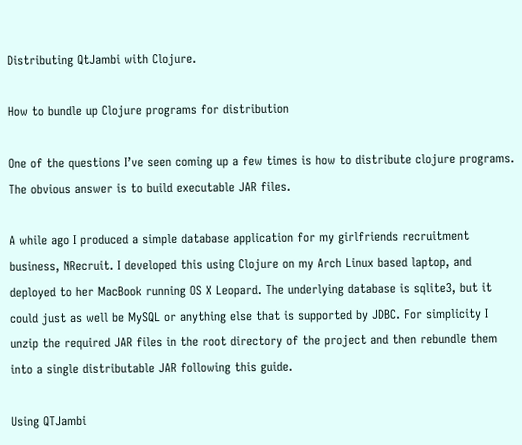Distributing QtJambi with Clojure.

How to bundle up Clojure programs for distribution

One of the questions I’ve seen coming up a few times is how to distribute clojure programs. The obvious answer is to build executable JAR files.

A while ago I produced a simple database application for my girlfriends recruitment business, NRecruit. I developed this using Clojure on my Arch Linux based laptop, and deployed to her MacBook running OS X Leopard. The underlying database is sqlite3, but it could just as well be MySQL or anything else that is supported by JDBC. For simplicity I unzip the required JAR files in the root directory of the project and then rebundle them into a single distributable JAR following this guide.

Using QTJambi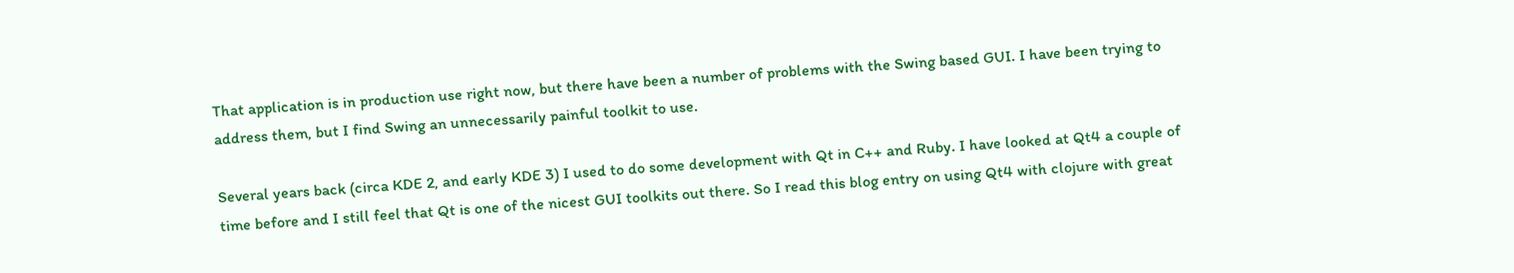That application is in production use right now, but there have been a number of problems with the Swing based GUI. I have been trying to address them, but I find Swing an unnecessarily painful toolkit to use.

Several years back (circa KDE 2, and early KDE 3) I used to do some development with Qt in C++ and Ruby. I have looked at Qt4 a couple of time before and I still feel that Qt is one of the nicest GUI toolkits out there. So I read this blog entry on using Qt4 with clojure with great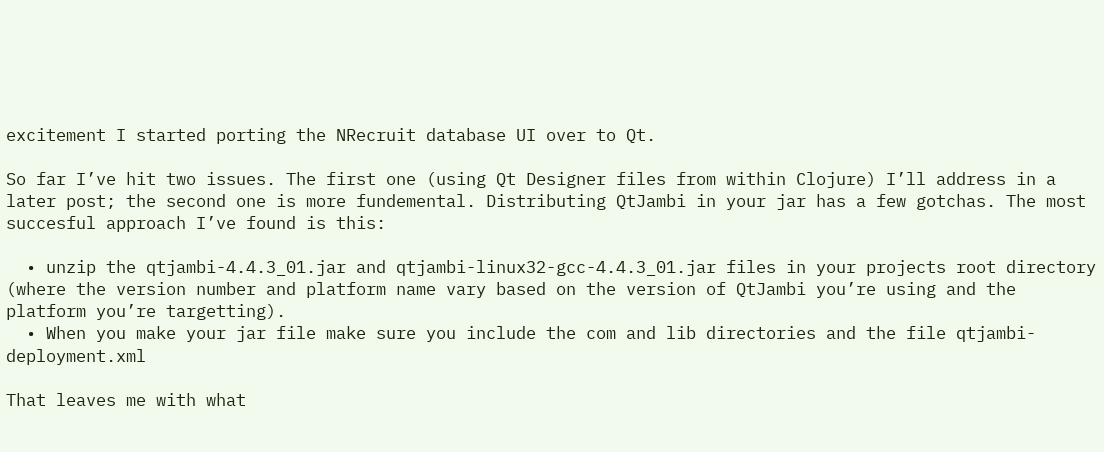excitement I started porting the NRecruit database UI over to Qt.

So far I’ve hit two issues. The first one (using Qt Designer files from within Clojure) I’ll address in a later post; the second one is more fundemental. Distributing QtJambi in your jar has a few gotchas. The most succesful approach I’ve found is this:

  • unzip the qtjambi-4.4.3_01.jar and qtjambi-linux32-gcc-4.4.3_01.jar files in your projects root directory (where the version number and platform name vary based on the version of QtJambi you’re using and the platform you’re targetting).
  • When you make your jar file make sure you include the com and lib directories and the file qtjambi-deployment.xml

That leaves me with what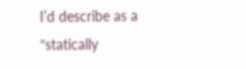I’d describe as a “statically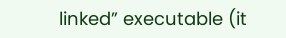linked” executable (it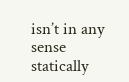isn’t in any sense statically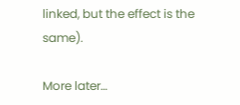linked, but the effect is the same).

More later…